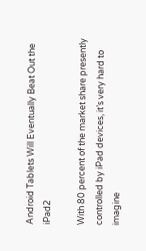Android Tablets Will Eventually Beat Out the iPad2

With 80 percent of the market share presently controlled by iPad devices, it’s very hard to imagine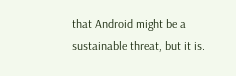that Android might be a sustainable threat, but it is.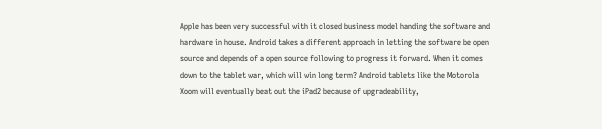Apple has been very successful with it closed business model handing the software and hardware in house. Android takes a different approach in letting the software be open source and depends of a open source following to progress it forward. When it comes down to the tablet war, which will win long term? Android tablets like the Motorola Xoom will eventually beat out the iPad2 because of upgradeability,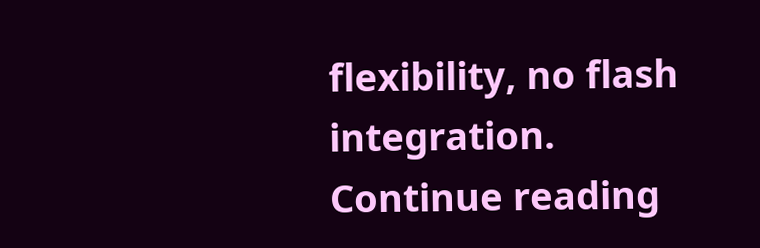flexibility, no flash integration.
Continue reading